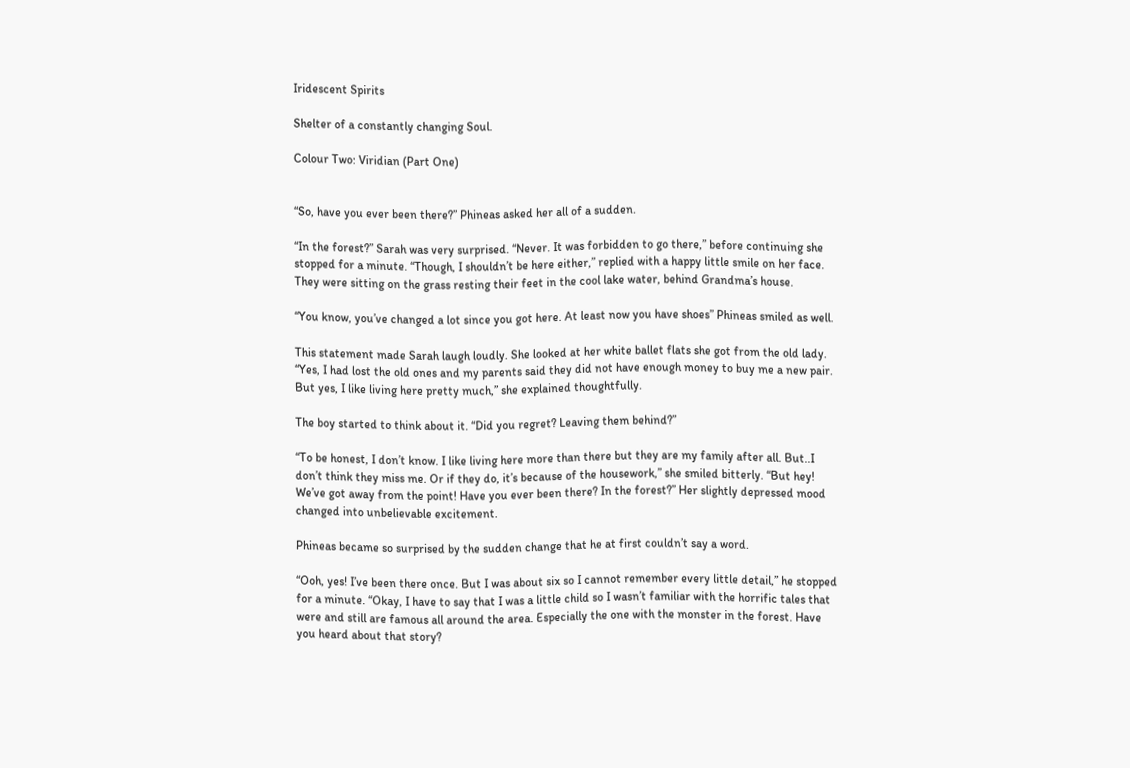Iridescent Spirits

Shelter of a constantly changing Soul.

Colour Two: Viridian (Part One)


“So, have you ever been there?” Phineas asked her all of a sudden.

“In the forest?” Sarah was very surprised. “Never. It was forbidden to go there,” before continuing she stopped for a minute. “Though, I shouldn’t be here either,” replied with a happy little smile on her face. They were sitting on the grass resting their feet in the cool lake water, behind Grandma’s house.

“You know, you’ve changed a lot since you got here. At least now you have shoes” Phineas smiled as well.

This statement made Sarah laugh loudly. She looked at her white ballet flats she got from the old lady. “Yes, I had lost the old ones and my parents said they did not have enough money to buy me a new pair. But yes, I like living here pretty much,” she explained thoughtfully.

The boy started to think about it. “Did you regret? Leaving them behind?”

“To be honest, I don’t know. I like living here more than there but they are my family after all. But..I don’t think they miss me. Or if they do, it’s because of the housework,” she smiled bitterly. “But hey! We’ve got away from the point! Have you ever been there? In the forest?” Her slightly depressed mood changed into unbelievable excitement.

Phineas became so surprised by the sudden change that he at first couldn’t say a word.

“Ooh, yes! I’ve been there once. But I was about six so I cannot remember every little detail,” he stopped for a minute. “Okay, I have to say that I was a little child so I wasn’t familiar with the horrific tales that were and still are famous all around the area. Especially the one with the monster in the forest. Have you heard about that story?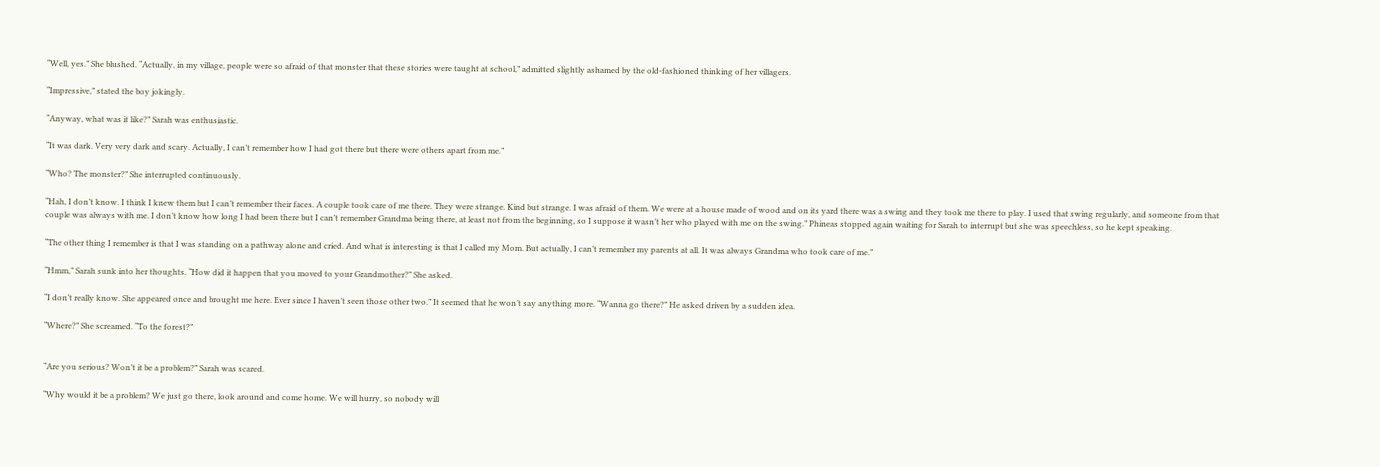“Well, yes.” She blushed. “Actually, in my village, people were so afraid of that monster that these stories were taught at school,” admitted slightly ashamed by the old-fashioned thinking of her villagers.

“Impressive,” stated the boy jokingly.

“Anyway, what was it like?” Sarah was enthusiastic.

“It was dark. Very very dark and scary. Actually, I can’t remember how I had got there but there were others apart from me.”

“Who? The monster?” She interrupted continuously.

“Hah, I don’t know. I think I knew them but I can’t remember their faces. A couple took care of me there. They were strange. Kind but strange. I was afraid of them. We were at a house made of wood and on its yard there was a swing and they took me there to play. I used that swing regularly, and someone from that couple was always with me. I don’t know how long I had been there but I can’t remember Grandma being there, at least not from the beginning, so I suppose it wasn’t her who played with me on the swing.” Phineas stopped again waiting for Sarah to interrupt but she was speechless, so he kept speaking.

“The other thing I remember is that I was standing on a pathway alone and cried. And what is interesting is that I called my Mom. But actually, I can’t remember my parents at all. It was always Grandma who took care of me.”

“Hmm,” Sarah sunk into her thoughts. “How did it happen that you moved to your Grandmother?” She asked.

“I don’t really know. She appeared once and brought me here. Ever since I haven’t seen those other two.” It seemed that he won’t say anything more. “Wanna go there?” He asked driven by a sudden idea.

“Where?” She screamed. “To the forest?”


“Are you serious? Won’t it be a problem?” Sarah was scared.

“Why would it be a problem? We just go there, look around and come home. We will hurry, so nobody will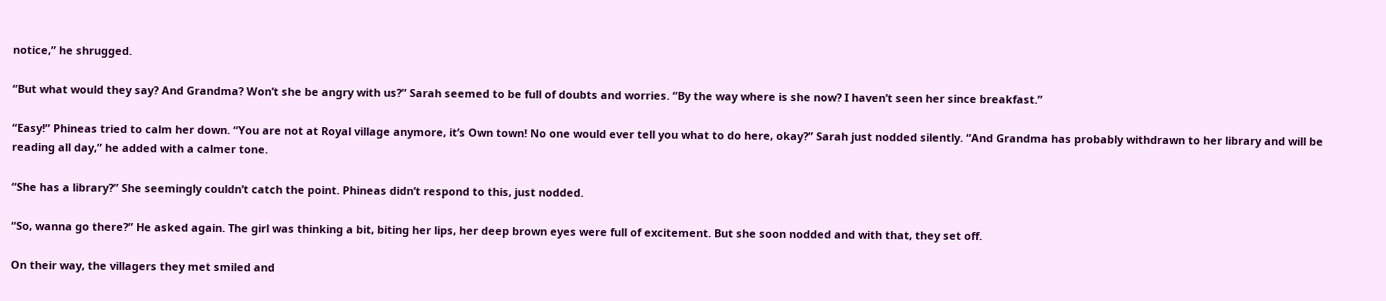notice,” he shrugged.

“But what would they say? And Grandma? Won’t she be angry with us?” Sarah seemed to be full of doubts and worries. “By the way where is she now? I haven’t seen her since breakfast.”

“Easy!” Phineas tried to calm her down. “You are not at Royal village anymore, it’s Own town! No one would ever tell you what to do here, okay?” Sarah just nodded silently. “And Grandma has probably withdrawn to her library and will be reading all day,” he added with a calmer tone.

“She has a library?” She seemingly couldn’t catch the point. Phineas didn’t respond to this, just nodded.

“So, wanna go there?” He asked again. The girl was thinking a bit, biting her lips, her deep brown eyes were full of excitement. But she soon nodded and with that, they set off.

On their way, the villagers they met smiled and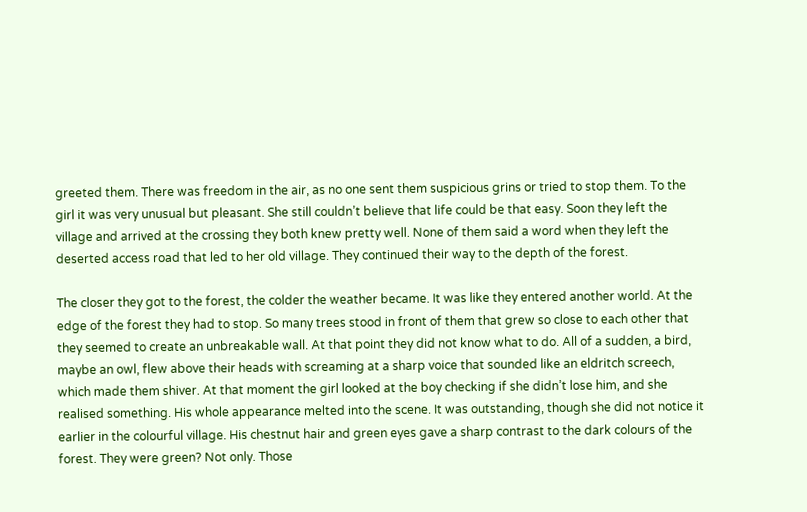greeted them. There was freedom in the air, as no one sent them suspicious grins or tried to stop them. To the girl it was very unusual but pleasant. She still couldn’t believe that life could be that easy. Soon they left the village and arrived at the crossing they both knew pretty well. None of them said a word when they left the deserted access road that led to her old village. They continued their way to the depth of the forest.

The closer they got to the forest, the colder the weather became. It was like they entered another world. At the edge of the forest they had to stop. So many trees stood in front of them that grew so close to each other that they seemed to create an unbreakable wall. At that point they did not know what to do. All of a sudden, a bird, maybe an owl, flew above their heads with screaming at a sharp voice that sounded like an eldritch screech, which made them shiver. At that moment the girl looked at the boy checking if she didn’t lose him, and she realised something. His whole appearance melted into the scene. It was outstanding, though she did not notice it earlier in the colourful village. His chestnut hair and green eyes gave a sharp contrast to the dark colours of the forest. They were green? Not only. Those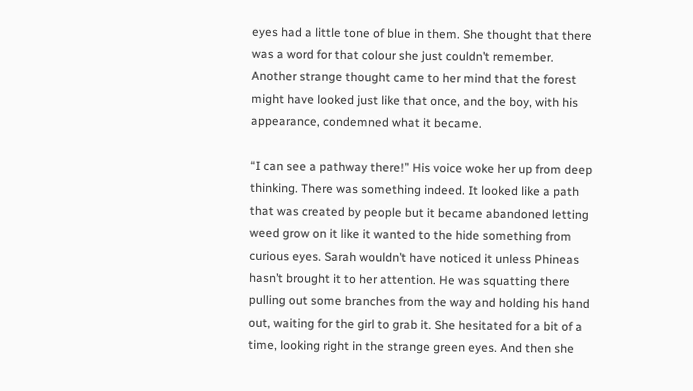eyes had a little tone of blue in them. She thought that there was a word for that colour she just couldn’t remember. Another strange thought came to her mind that the forest might have looked just like that once, and the boy, with his appearance, condemned what it became.

“I can see a pathway there!” His voice woke her up from deep thinking. There was something indeed. It looked like a path that was created by people but it became abandoned letting weed grow on it like it wanted to the hide something from curious eyes. Sarah wouldn’t have noticed it unless Phineas hasn’t brought it to her attention. He was squatting there pulling out some branches from the way and holding his hand out, waiting for the girl to grab it. She hesitated for a bit of a time, looking right in the strange green eyes. And then she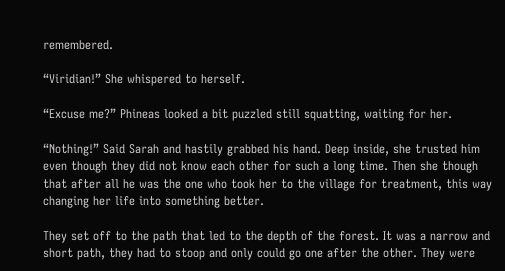remembered.

“Viridian!” She whispered to herself.

“Excuse me?” Phineas looked a bit puzzled still squatting, waiting for her.

“Nothing!” Said Sarah and hastily grabbed his hand. Deep inside, she trusted him even though they did not know each other for such a long time. Then she though that after all he was the one who took her to the village for treatment, this way changing her life into something better.

They set off to the path that led to the depth of the forest. It was a narrow and short path, they had to stoop and only could go one after the other. They were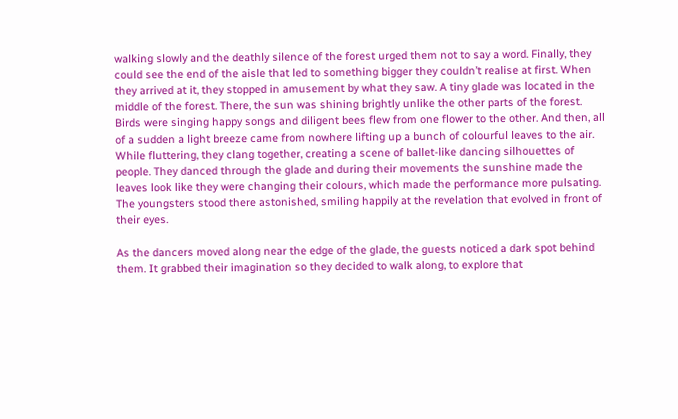walking slowly and the deathly silence of the forest urged them not to say a word. Finally, they could see the end of the aisle that led to something bigger they couldn’t realise at first. When they arrived at it, they stopped in amusement by what they saw. A tiny glade was located in the middle of the forest. There, the sun was shining brightly unlike the other parts of the forest. Birds were singing happy songs and diligent bees flew from one flower to the other. And then, all of a sudden a light breeze came from nowhere lifting up a bunch of colourful leaves to the air. While fluttering, they clang together, creating a scene of ballet-like dancing silhouettes of people. They danced through the glade and during their movements the sunshine made the leaves look like they were changing their colours, which made the performance more pulsating. The youngsters stood there astonished, smiling happily at the revelation that evolved in front of their eyes.

As the dancers moved along near the edge of the glade, the guests noticed a dark spot behind them. It grabbed their imagination so they decided to walk along, to explore that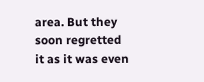area. But they soon regretted it as it was even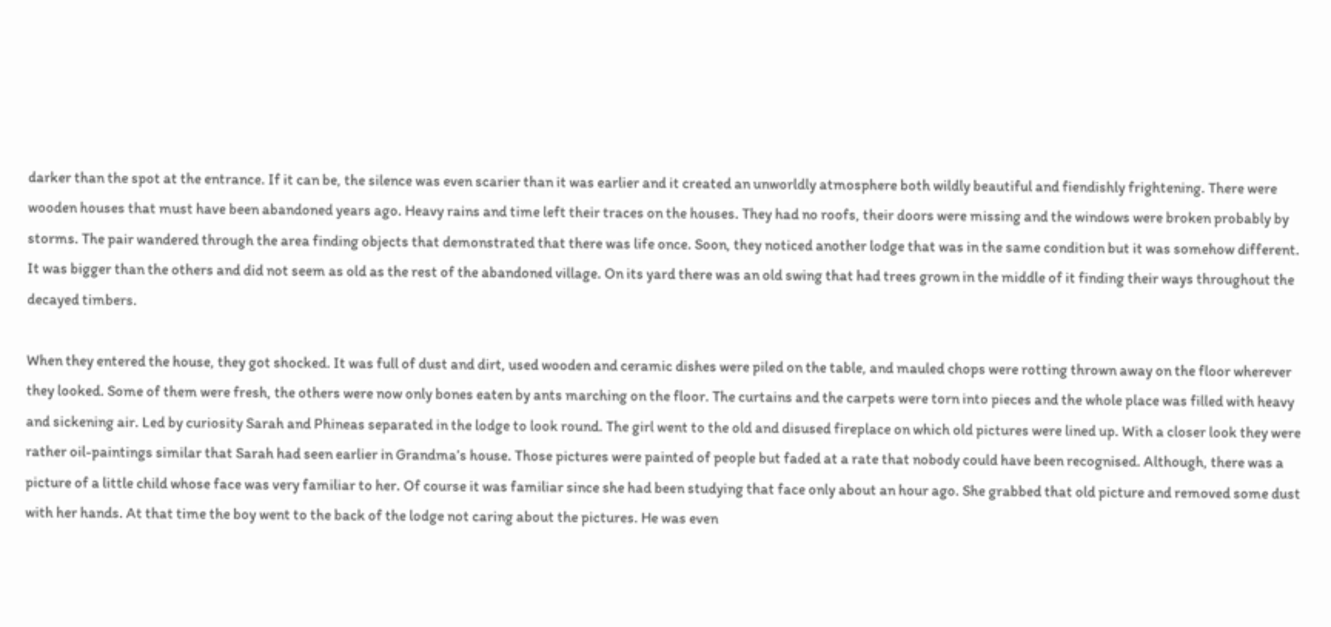darker than the spot at the entrance. If it can be, the silence was even scarier than it was earlier and it created an unworldly atmosphere both wildly beautiful and fiendishly frightening. There were wooden houses that must have been abandoned years ago. Heavy rains and time left their traces on the houses. They had no roofs, their doors were missing and the windows were broken probably by storms. The pair wandered through the area finding objects that demonstrated that there was life once. Soon, they noticed another lodge that was in the same condition but it was somehow different. It was bigger than the others and did not seem as old as the rest of the abandoned village. On its yard there was an old swing that had trees grown in the middle of it finding their ways throughout the decayed timbers.

When they entered the house, they got shocked. It was full of dust and dirt, used wooden and ceramic dishes were piled on the table, and mauled chops were rotting thrown away on the floor wherever they looked. Some of them were fresh, the others were now only bones eaten by ants marching on the floor. The curtains and the carpets were torn into pieces and the whole place was filled with heavy and sickening air. Led by curiosity Sarah and Phineas separated in the lodge to look round. The girl went to the old and disused fireplace on which old pictures were lined up. With a closer look they were rather oil-paintings similar that Sarah had seen earlier in Grandma’s house. Those pictures were painted of people but faded at a rate that nobody could have been recognised. Although, there was a picture of a little child whose face was very familiar to her. Of course it was familiar since she had been studying that face only about an hour ago. She grabbed that old picture and removed some dust with her hands. At that time the boy went to the back of the lodge not caring about the pictures. He was even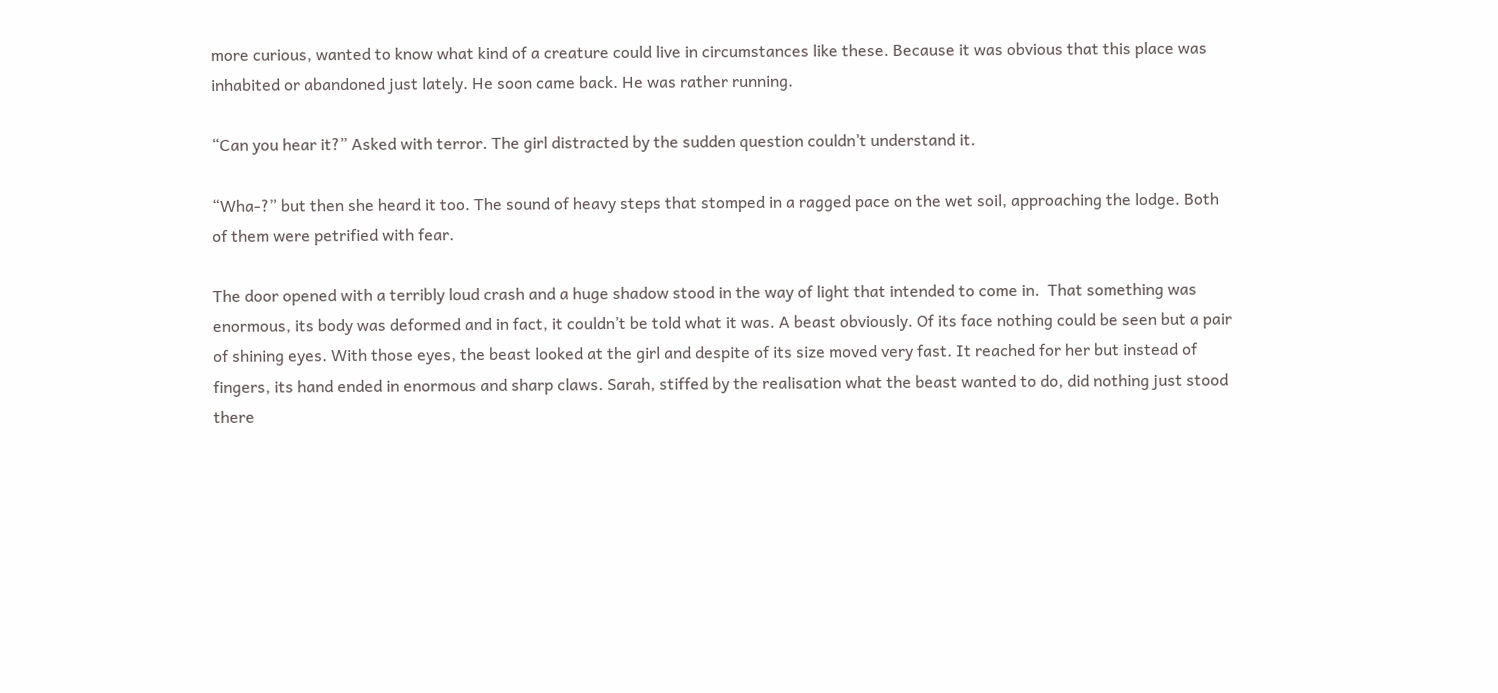more curious, wanted to know what kind of a creature could live in circumstances like these. Because it was obvious that this place was inhabited or abandoned just lately. He soon came back. He was rather running.

“Can you hear it?” Asked with terror. The girl distracted by the sudden question couldn’t understand it.

“Wha-?” but then she heard it too. The sound of heavy steps that stomped in a ragged pace on the wet soil, approaching the lodge. Both of them were petrified with fear.

The door opened with a terribly loud crash and a huge shadow stood in the way of light that intended to come in.  That something was enormous, its body was deformed and in fact, it couldn’t be told what it was. A beast obviously. Of its face nothing could be seen but a pair of shining eyes. With those eyes, the beast looked at the girl and despite of its size moved very fast. It reached for her but instead of fingers, its hand ended in enormous and sharp claws. Sarah, stiffed by the realisation what the beast wanted to do, did nothing just stood there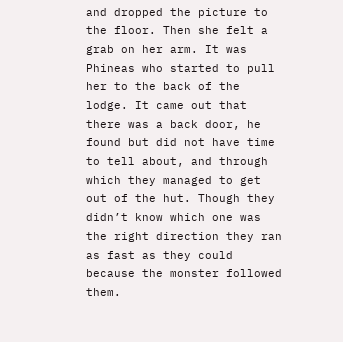and dropped the picture to the floor. Then she felt a grab on her arm. It was Phineas who started to pull her to the back of the lodge. It came out that there was a back door, he found but did not have time to tell about, and through which they managed to get out of the hut. Though they didn’t know which one was the right direction they ran as fast as they could because the monster followed them.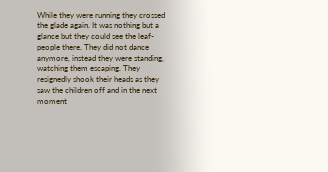While they were running they crossed the glade again. It was nothing but a glance but they could see the leaf-people there. They did not dance anymore, instead they were standing, watching them escaping. They resignedly shook their heads as they saw the children off and in the next moment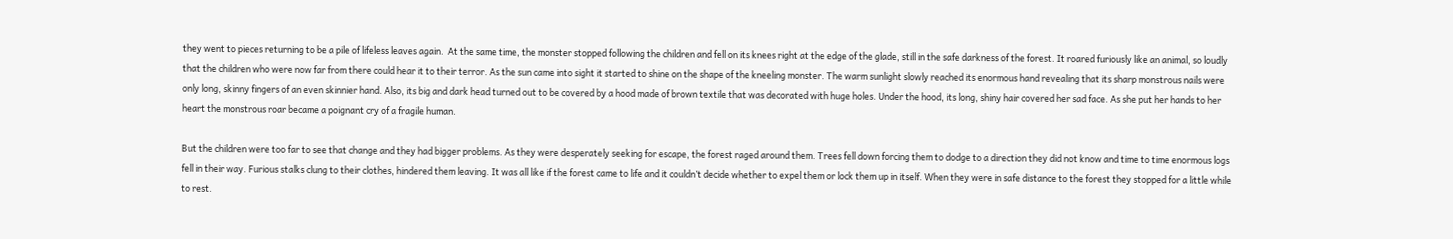they went to pieces returning to be a pile of lifeless leaves again.  At the same time, the monster stopped following the children and fell on its knees right at the edge of the glade, still in the safe darkness of the forest. It roared furiously like an animal, so loudly that the children who were now far from there could hear it to their terror. As the sun came into sight it started to shine on the shape of the kneeling monster. The warm sunlight slowly reached its enormous hand revealing that its sharp monstrous nails were only long, skinny fingers of an even skinnier hand. Also, its big and dark head turned out to be covered by a hood made of brown textile that was decorated with huge holes. Under the hood, its long, shiny hair covered her sad face. As she put her hands to her heart the monstrous roar became a poignant cry of a fragile human.

But the children were too far to see that change and they had bigger problems. As they were desperately seeking for escape, the forest raged around them. Trees fell down forcing them to dodge to a direction they did not know and time to time enormous logs fell in their way. Furious stalks clung to their clothes, hindered them leaving. It was all like if the forest came to life and it couldn’t decide whether to expel them or lock them up in itself. When they were in safe distance to the forest they stopped for a little while to rest.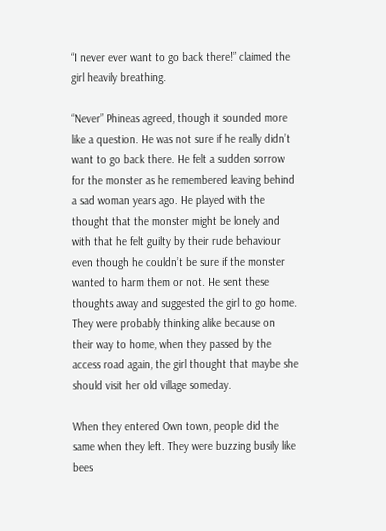“I never ever want to go back there!” claimed the girl heavily breathing.

“Never” Phineas agreed, though it sounded more like a question. He was not sure if he really didn’t want to go back there. He felt a sudden sorrow for the monster as he remembered leaving behind a sad woman years ago. He played with the thought that the monster might be lonely and with that he felt guilty by their rude behaviour even though he couldn’t be sure if the monster wanted to harm them or not. He sent these thoughts away and suggested the girl to go home. They were probably thinking alike because on their way to home, when they passed by the access road again, the girl thought that maybe she should visit her old village someday.

When they entered Own town, people did the same when they left. They were buzzing busily like bees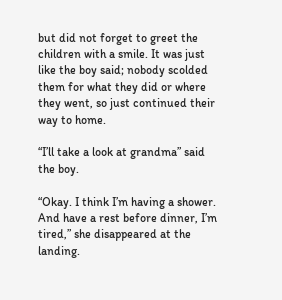but did not forget to greet the children with a smile. It was just like the boy said; nobody scolded them for what they did or where they went, so just continued their way to home.

“I’ll take a look at grandma” said the boy.

“Okay. I think I’m having a shower. And have a rest before dinner, I’m tired,” she disappeared at the landing.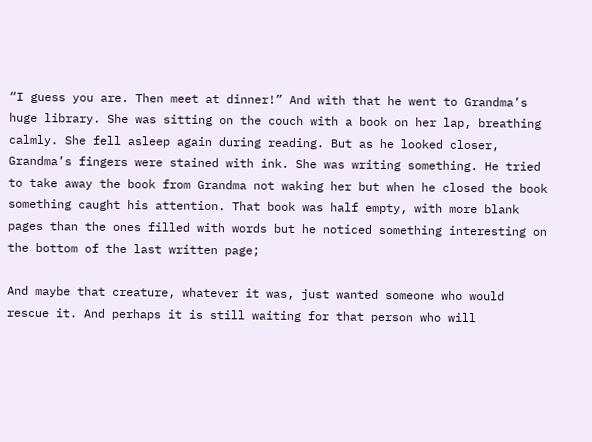“I guess you are. Then meet at dinner!” And with that he went to Grandma’s huge library. She was sitting on the couch with a book on her lap, breathing calmly. She fell asleep again during reading. But as he looked closer, Grandma’s fingers were stained with ink. She was writing something. He tried to take away the book from Grandma not waking her but when he closed the book something caught his attention. That book was half empty, with more blank pages than the ones filled with words but he noticed something interesting on the bottom of the last written page;

And maybe that creature, whatever it was, just wanted someone who would rescue it. And perhaps it is still waiting for that person who will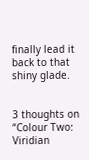finally lead it back to that shiny glade.


3 thoughts on “Colour Two: Viridian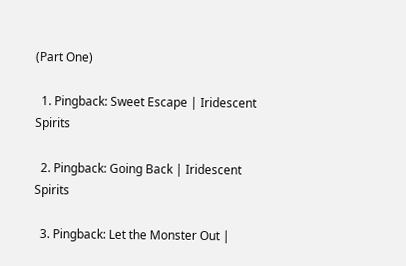(Part One)

  1. Pingback: Sweet Escape | Iridescent Spirits

  2. Pingback: Going Back | Iridescent Spirits

  3. Pingback: Let the Monster Out |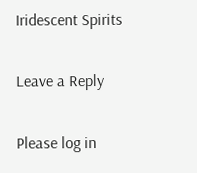Iridescent Spirits

Leave a Reply

Please log in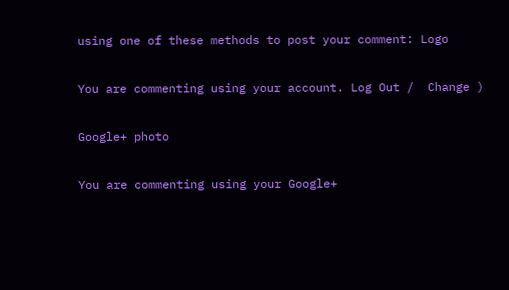using one of these methods to post your comment: Logo

You are commenting using your account. Log Out /  Change )

Google+ photo

You are commenting using your Google+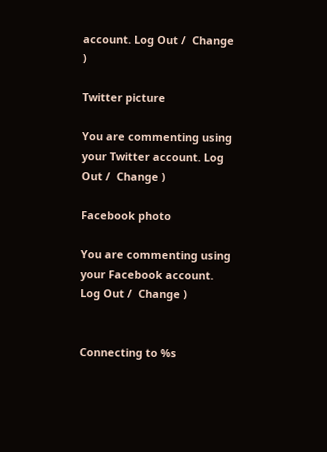account. Log Out /  Change )

Twitter picture

You are commenting using your Twitter account. Log Out /  Change )

Facebook photo

You are commenting using your Facebook account. Log Out /  Change )


Connecting to %s